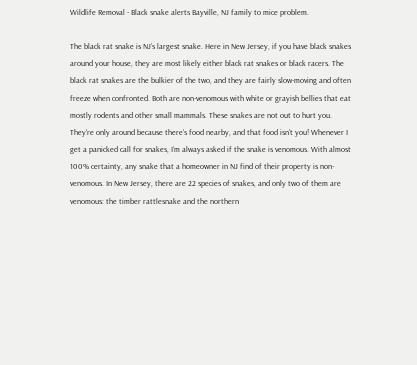Wildlife Removal - Black snake alerts Bayville, NJ family to mice problem.

The black rat snake is NJ’s largest snake. Here in New Jersey, if you have black snakes around your house, they are most likely either black rat snakes or black racers. The black rat snakes are the bulkier of the two, and they are fairly slow-moving and often freeze when confronted. Both are non-venomous with white or grayish bellies that eat mostly rodents and other small mammals. These snakes are not out to hurt you. They’re only around because there’s food nearby, and that food isn’t you! Whenever I get a panicked call for snakes, I’m always asked if the snake is venomous. With almost 100% certainty, any snake that a homeowner in NJ find of their property is non-venomous. In New Jersey, there are 22 species of snakes, and only two of them are venomous: the timber rattlesnake and the northern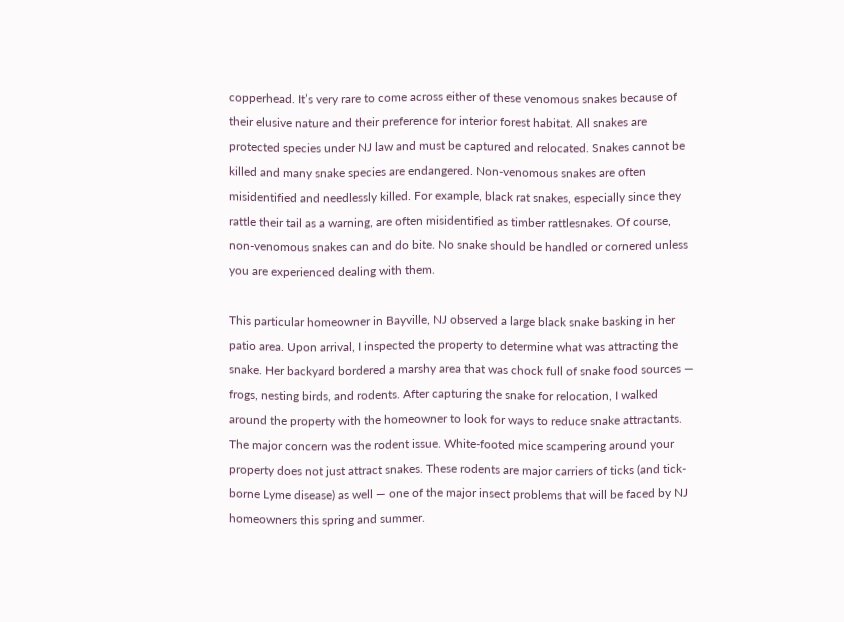copperhead. It’s very rare to come across either of these venomous snakes because of their elusive nature and their preference for interior forest habitat. All snakes are protected species under NJ law and must be captured and relocated. Snakes cannot be killed and many snake species are endangered. Non-venomous snakes are often misidentified and needlessly killed. For example, black rat snakes, especially since they rattle their tail as a warning, are often misidentified as timber rattlesnakes. Of course, non-venomous snakes can and do bite. No snake should be handled or cornered unless you are experienced dealing with them.

This particular homeowner in Bayville, NJ observed a large black snake basking in her patio area. Upon arrival, I inspected the property to determine what was attracting the snake. Her backyard bordered a marshy area that was chock full of snake food sources — frogs, nesting birds, and rodents. After capturing the snake for relocation, I walked around the property with the homeowner to look for ways to reduce snake attractants. The major concern was the rodent issue. White-footed mice scampering around your property does not just attract snakes. These rodents are major carriers of ticks (and tick-borne Lyme disease) as well — one of the major insect problems that will be faced by NJ homeowners this spring and summer.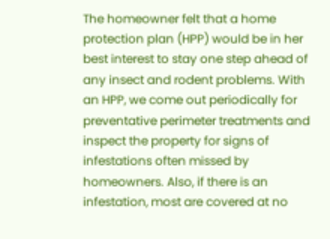The homeowner felt that a home protection plan (HPP) would be in her best interest to stay one step ahead of any insect and rodent problems. With an HPP, we come out periodically for preventative perimeter treatments and inspect the property for signs of infestations often missed by homeowners. Also, if there is an infestation, most are covered at no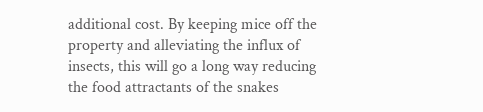additional cost. By keeping mice off the property and alleviating the influx of insects, this will go a long way reducing the food attractants of the snakes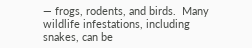— frogs, rodents, and birds.  Many wildlife infestations, including snakes, can be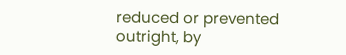reduced or prevented outright, by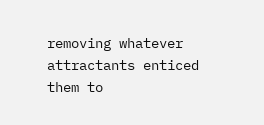removing whatever attractants enticed them to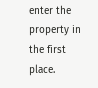enter the property in the first place.